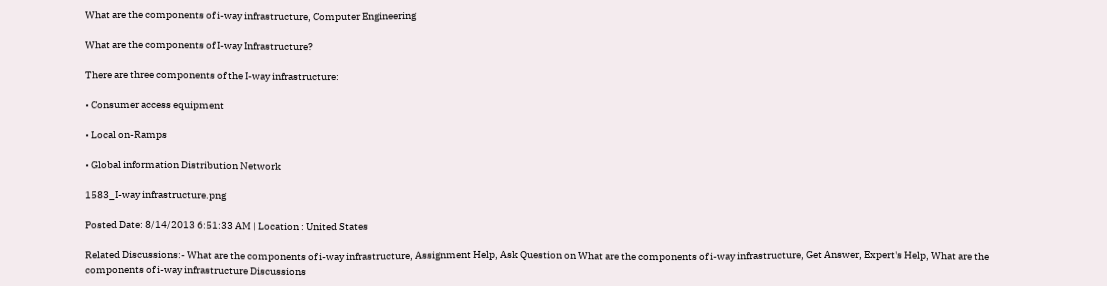What are the components of i-way infrastructure, Computer Engineering

What are the components of I-way Infrastructure?

There are three components of the I-way infrastructure:

• Consumer access equipment

• Local on-Ramps

• Global information Distribution Network

1583_I-way infrastructure.png

Posted Date: 8/14/2013 6:51:33 AM | Location : United States

Related Discussions:- What are the components of i-way infrastructure, Assignment Help, Ask Question on What are the components of i-way infrastructure, Get Answer, Expert's Help, What are the components of i-way infrastructure Discussions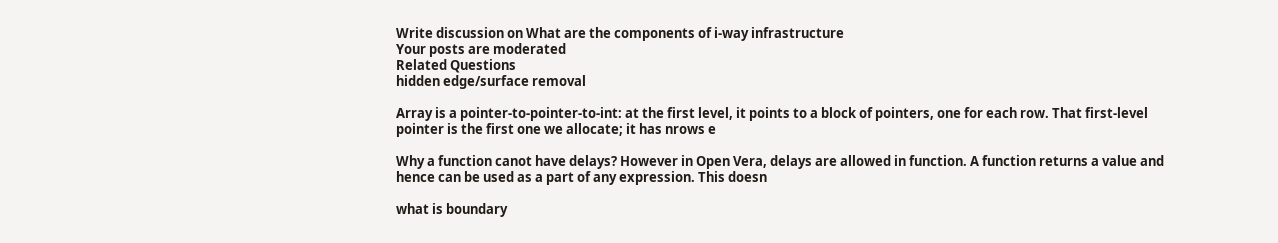Write discussion on What are the components of i-way infrastructure
Your posts are moderated
Related Questions
hidden edge/surface removal

Array is a pointer-to-pointer-to-int: at the first level, it points to a block of pointers, one for each row. That first-level pointer is the first one we allocate; it has nrows e

Why a function canot have delays? However in Open Vera, delays are allowed in function. A function returns a value and hence can be used as a part of any expression. This doesn

what is boundary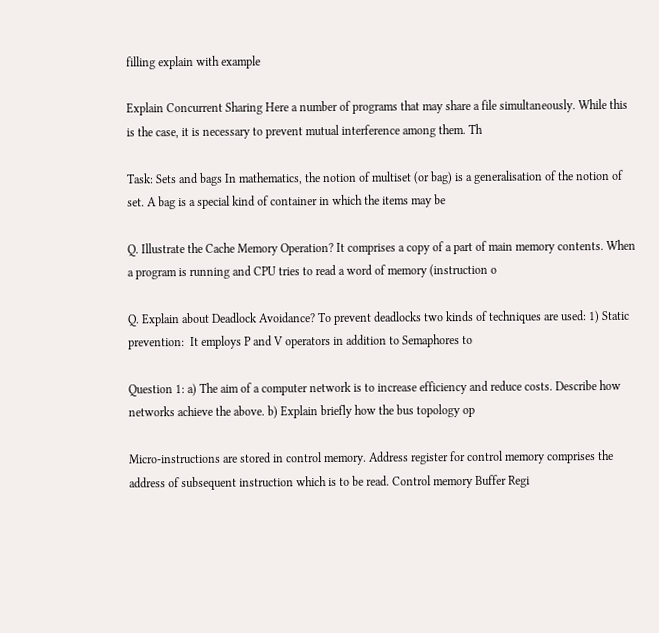filling explain with example

Explain Concurrent Sharing Here a number of programs that may share a file simultaneously. While this is the case, it is necessary to prevent mutual interference among them. Th

Task: Sets and bags In mathematics, the notion of multiset (or bag) is a generalisation of the notion of set. A bag is a special kind of container in which the items may be

Q. Illustrate the Cache Memory Operation? It comprises a copy of a part of main memory contents. When a program is running and CPU tries to read a word of memory (instruction o

Q. Explain about Deadlock Avoidance? To prevent deadlocks two kinds of techniques are used: 1) Static prevention:  It employs P and V operators in addition to Semaphores to

Question 1: a) The aim of a computer network is to increase efficiency and reduce costs. Describe how networks achieve the above. b) Explain briefly how the bus topology op

Micro-instructions are stored in control memory. Address register for control memory comprises the address of subsequent instruction which is to be read. Control memory Buffer Regi